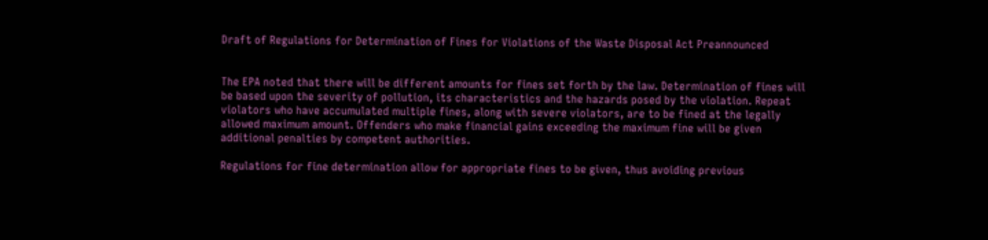Draft of Regulations for Determination of Fines for Violations of the Waste Disposal Act Preannounced


The EPA noted that there will be different amounts for fines set forth by the law. Determination of fines will be based upon the severity of pollution, its characteristics and the hazards posed by the violation. Repeat violators who have accumulated multiple fines, along with severe violators, are to be fined at the legally allowed maximum amount. Offenders who make financial gains exceeding the maximum fine will be given additional penalties by competent authorities.

Regulations for fine determination allow for appropriate fines to be given, thus avoiding previous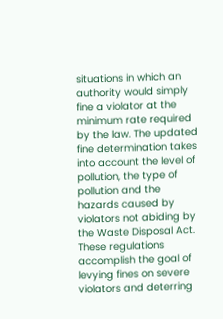situations in which an authority would simply fine a violator at the minimum rate required by the law. The updated fine determination takes into account the level of pollution, the type of pollution and the hazards caused by violators not abiding by the Waste Disposal Act. These regulations accomplish the goal of levying fines on severe violators and deterring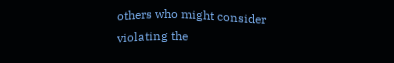others who might consider violating the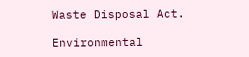Waste Disposal Act.

Environmental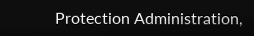Protection Administration,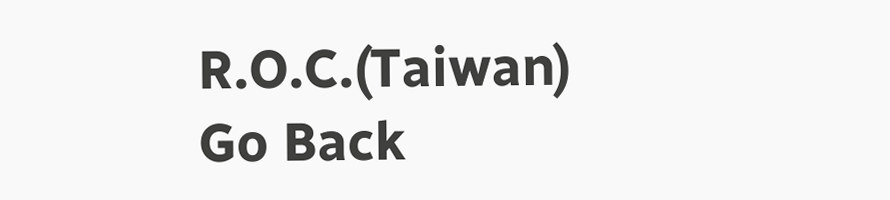R.O.C.(Taiwan)
Go Back